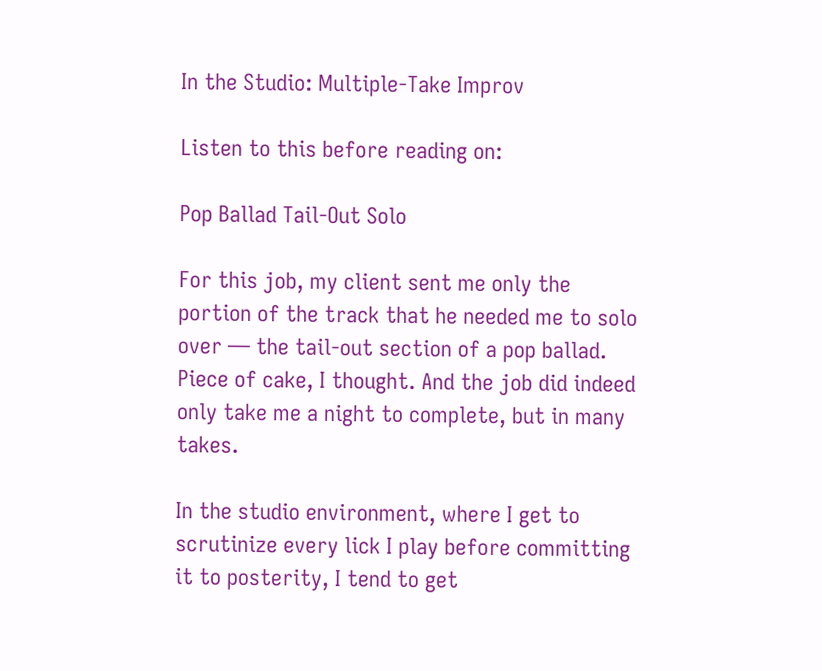In the Studio: Multiple-Take Improv

Listen to this before reading on:

Pop Ballad Tail-Out Solo

For this job, my client sent me only the portion of the track that he needed me to solo over — the tail-out section of a pop ballad. Piece of cake, I thought. And the job did indeed only take me a night to complete, but in many takes.

In the studio environment, where I get to scrutinize every lick I play before committing it to posterity, I tend to get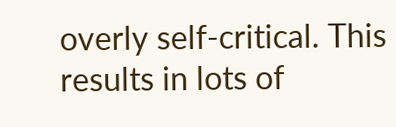overly self-critical. This results in lots of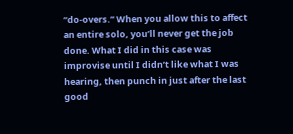“do-overs.” When you allow this to affect an entire solo, you’ll never get the job done. What I did in this case was improvise until I didn’t like what I was hearing, then punch in just after the last good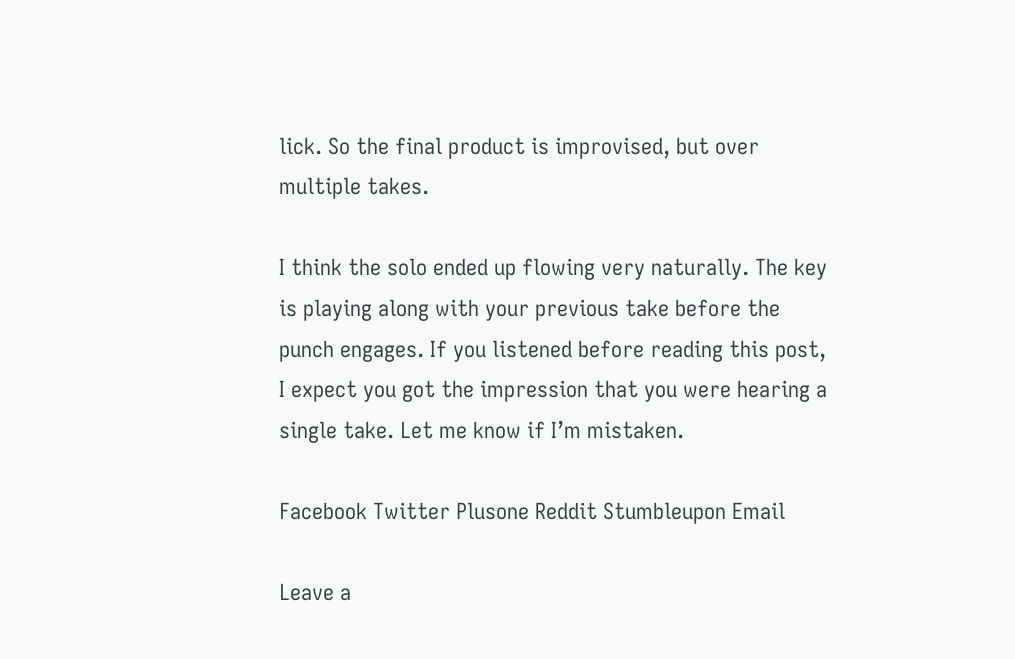lick. So the final product is improvised, but over multiple takes.

I think the solo ended up flowing very naturally. The key is playing along with your previous take before the punch engages. If you listened before reading this post, I expect you got the impression that you were hearing a single take. Let me know if I’m mistaken.

Facebook Twitter Plusone Reddit Stumbleupon Email

Leave a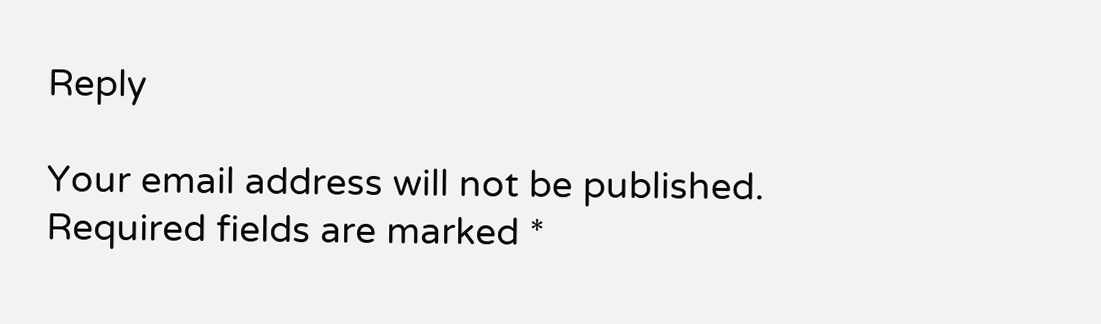Reply

Your email address will not be published. Required fields are marked *